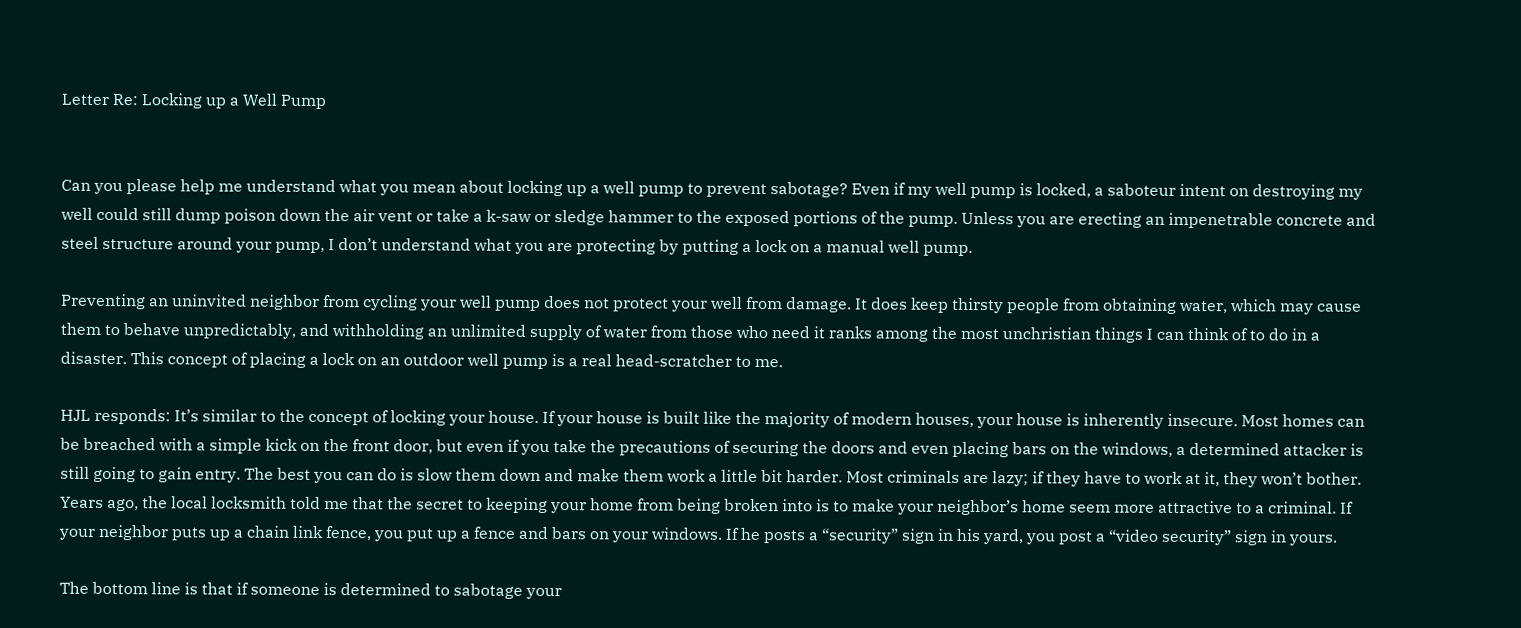Letter Re: Locking up a Well Pump


Can you please help me understand what you mean about locking up a well pump to prevent sabotage? Even if my well pump is locked, a saboteur intent on destroying my well could still dump poison down the air vent or take a k-saw or sledge hammer to the exposed portions of the pump. Unless you are erecting an impenetrable concrete and steel structure around your pump, I don’t understand what you are protecting by putting a lock on a manual well pump.

Preventing an uninvited neighbor from cycling your well pump does not protect your well from damage. It does keep thirsty people from obtaining water, which may cause them to behave unpredictably, and withholding an unlimited supply of water from those who need it ranks among the most unchristian things I can think of to do in a disaster. This concept of placing a lock on an outdoor well pump is a real head-scratcher to me.

HJL responds: It’s similar to the concept of locking your house. If your house is built like the majority of modern houses, your house is inherently insecure. Most homes can be breached with a simple kick on the front door, but even if you take the precautions of securing the doors and even placing bars on the windows, a determined attacker is still going to gain entry. The best you can do is slow them down and make them work a little bit harder. Most criminals are lazy; if they have to work at it, they won’t bother. Years ago, the local locksmith told me that the secret to keeping your home from being broken into is to make your neighbor’s home seem more attractive to a criminal. If your neighbor puts up a chain link fence, you put up a fence and bars on your windows. If he posts a “security” sign in his yard, you post a “video security” sign in yours.

The bottom line is that if someone is determined to sabotage your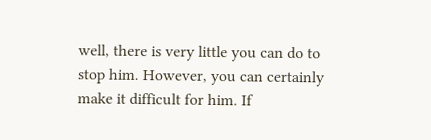well, there is very little you can do to stop him. However, you can certainly make it difficult for him. If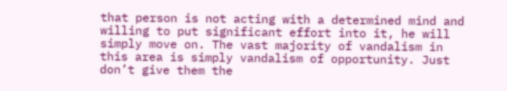that person is not acting with a determined mind and willing to put significant effort into it, he will simply move on. The vast majority of vandalism in this area is simply vandalism of opportunity. Just don’t give them the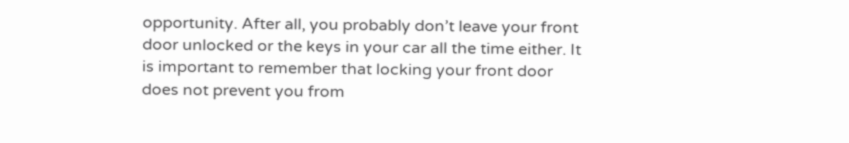opportunity. After all, you probably don’t leave your front door unlocked or the keys in your car all the time either. It is important to remember that locking your front door does not prevent you from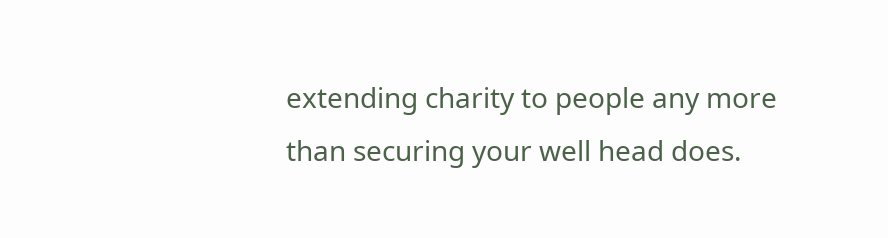extending charity to people any more than securing your well head does.